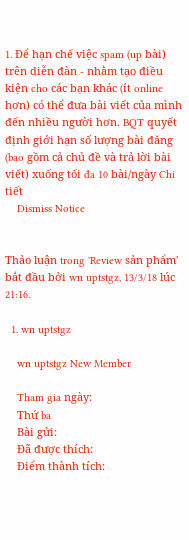1. Để hạn chế việc spam (up bài) trên diễn đàn - nhằm tạo điều kiện cho các bạn khác (ít online hơn) có thể đưa bài viết của mình đến nhiều người hơn. BQT quyết định giới hạn số lượng bài đăng (bao gồm cả chủ đề và trả lời bài viết) xuống tối đa 10 bài/ngày Chi tiết
    Dismiss Notice


Thảo luận trong 'Review sản phẩm' bắt đầu bởi wn uptstgz, 13/3/18 lúc 21:16.

  1. wn uptstgz

    wn uptstgz New Member

    Tham gia ngày:
    Thứ ba
    Bài gửi:
    Đã được thích:
    Điểm thành tích: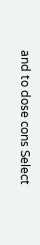and to dose cons Select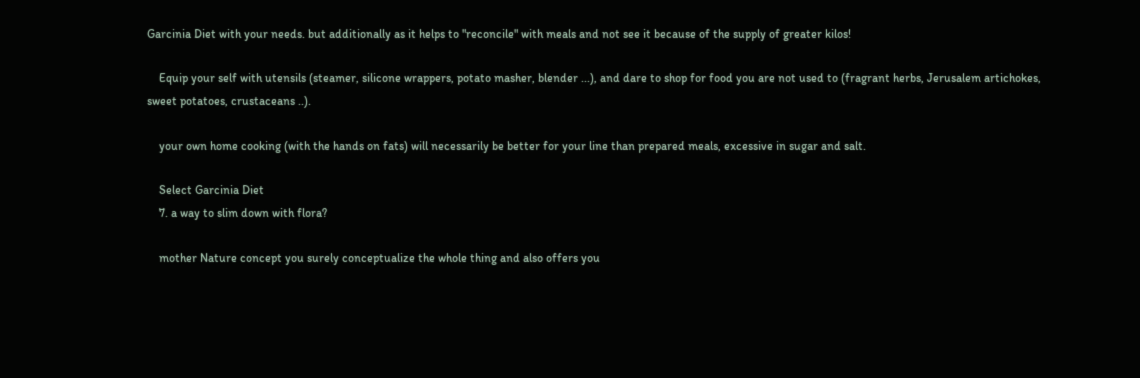Garcinia Diet with your needs. but additionally as it helps to "reconcile" with meals and not see it because of the supply of greater kilos!

    Equip your self with utensils (steamer, silicone wrappers, potato masher, blender ...), and dare to shop for food you are not used to (fragrant herbs, Jerusalem artichokes, sweet potatoes, crustaceans ..).

    your own home cooking (with the hands on fats) will necessarily be better for your line than prepared meals, excessive in sugar and salt.

    Select Garcinia Diet
    7. a way to slim down with flora?

    mother Nature concept you surely conceptualize the whole thing and also offers you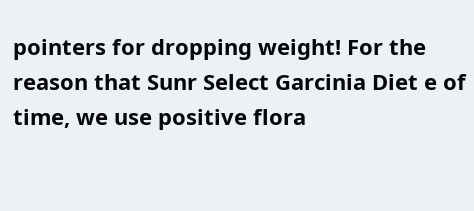pointers for dropping weight! For the reason that Sunr Select Garcinia Diet e of time, we use positive flora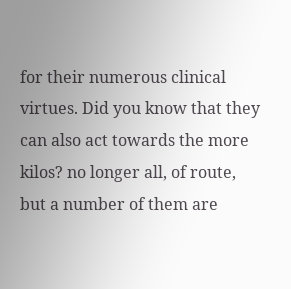for their numerous clinical virtues. Did you know that they can also act towards the more kilos? no longer all, of route, but a number of them are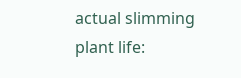actual slimming plant life: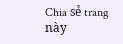Chia sẻ trang này